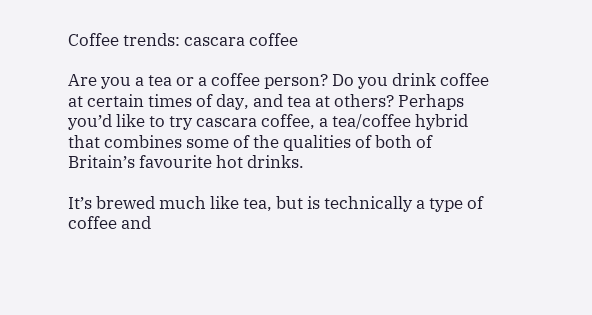Coffee trends: cascara coffee

Are you a tea or a coffee person? Do you drink coffee at certain times of day, and tea at others? Perhaps you’d like to try cascara coffee, a tea/coffee hybrid that combines some of the qualities of both of Britain’s favourite hot drinks.

It’s brewed much like tea, but is technically a type of coffee and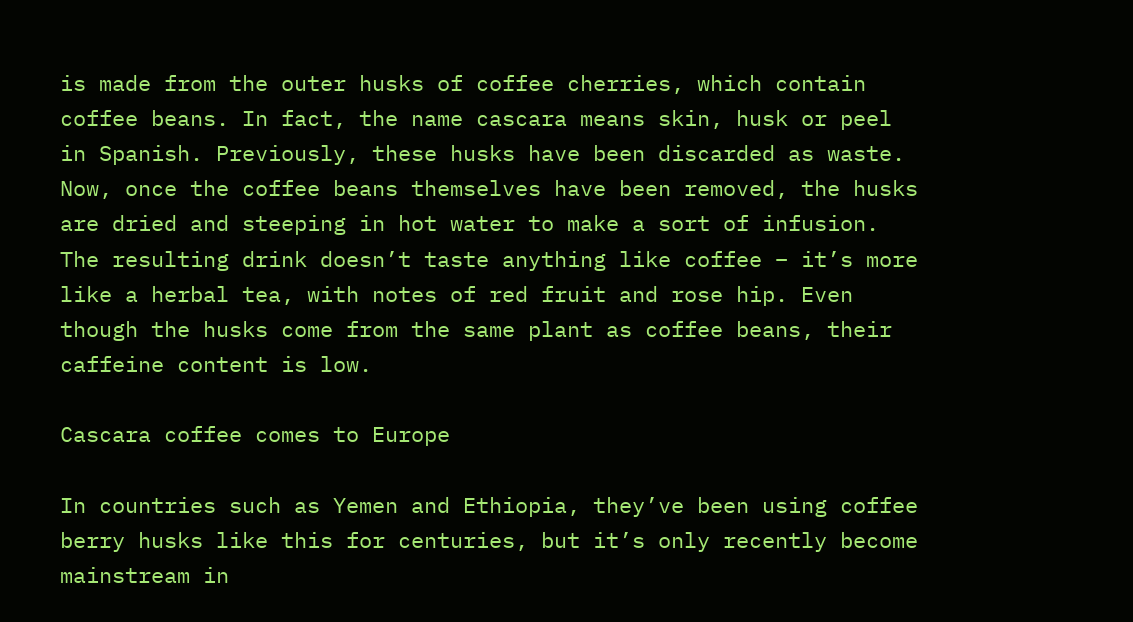is made from the outer husks of coffee cherries, which contain coffee beans. In fact, the name cascara means skin, husk or peel in Spanish. Previously, these husks have been discarded as waste. Now, once the coffee beans themselves have been removed, the husks are dried and steeping in hot water to make a sort of infusion. The resulting drink doesn’t taste anything like coffee – it’s more like a herbal tea, with notes of red fruit and rose hip. Even though the husks come from the same plant as coffee beans, their caffeine content is low.

Cascara coffee comes to Europe

In countries such as Yemen and Ethiopia, they’ve been using coffee berry husks like this for centuries, but it’s only recently become mainstream in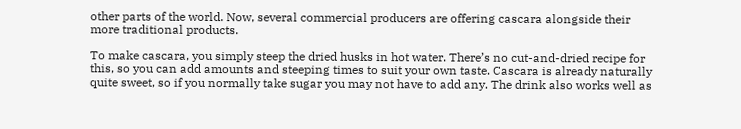other parts of the world. Now, several commercial producers are offering cascara alongside their more traditional products.

To make cascara, you simply steep the dried husks in hot water. There’s no cut-and-dried recipe for this, so you can add amounts and steeping times to suit your own taste. Cascara is already naturally quite sweet, so if you normally take sugar you may not have to add any. The drink also works well as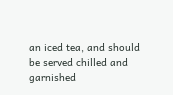an iced tea, and should be served chilled and garnished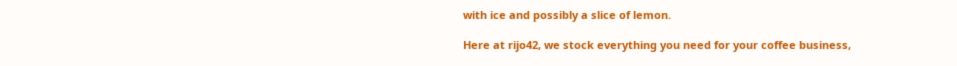with ice and possibly a slice of lemon.

Here at rijo42, we stock everything you need for your coffee business,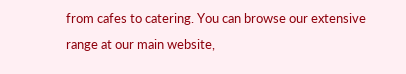from cafes to catering. You can browse our extensive range at our main website,